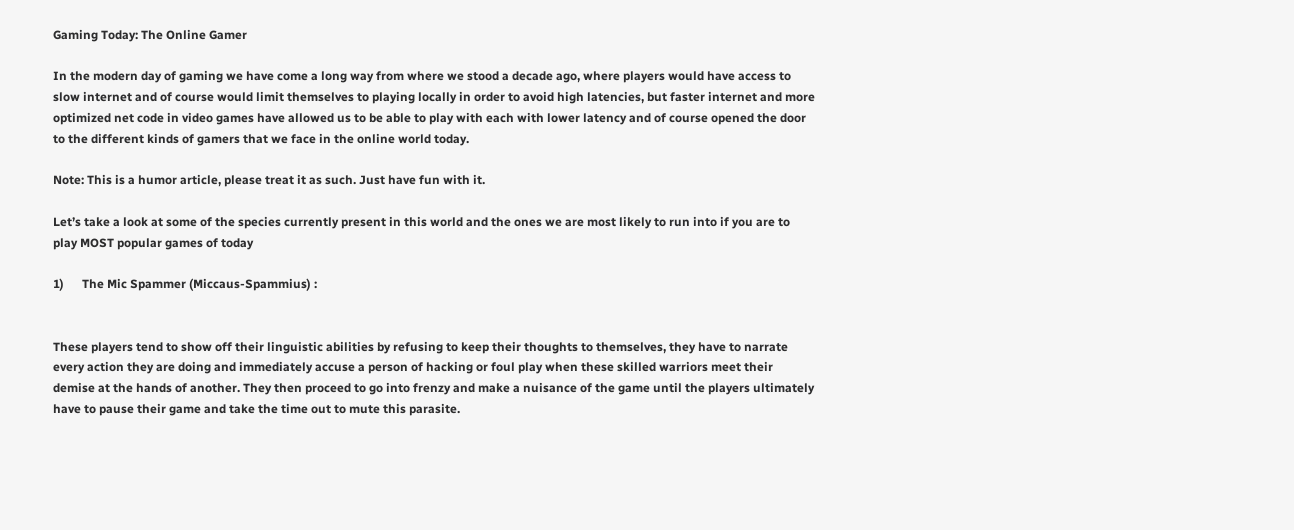Gaming Today: The Online Gamer

In the modern day of gaming we have come a long way from where we stood a decade ago, where players would have access to slow internet and of course would limit themselves to playing locally in order to avoid high latencies, but faster internet and more optimized net code in video games have allowed us to be able to play with each with lower latency and of course opened the door to the different kinds of gamers that we face in the online world today.

Note: This is a humor article, please treat it as such. Just have fun with it.

Let’s take a look at some of the species currently present in this world and the ones we are most likely to run into if you are to play MOST popular games of today

1)      The Mic Spammer (Miccaus-Spammius) :


These players tend to show off their linguistic abilities by refusing to keep their thoughts to themselves, they have to narrate every action they are doing and immediately accuse a person of hacking or foul play when these skilled warriors meet their demise at the hands of another. They then proceed to go into frenzy and make a nuisance of the game until the players ultimately have to pause their game and take the time out to mute this parasite.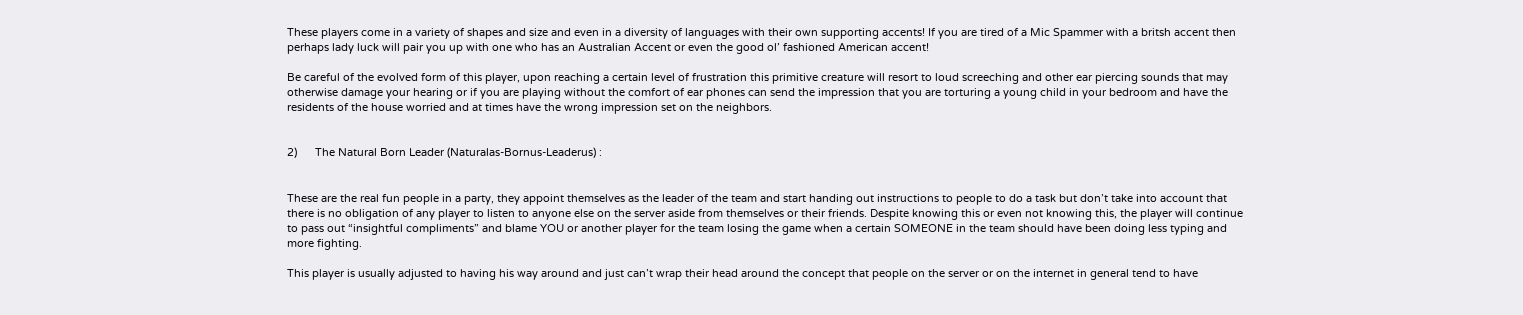These players come in a variety of shapes and size and even in a diversity of languages with their own supporting accents! If you are tired of a Mic Spammer with a britsh accent then perhaps lady luck will pair you up with one who has an Australian Accent or even the good ol’ fashioned American accent!

Be careful of the evolved form of this player, upon reaching a certain level of frustration this primitive creature will resort to loud screeching and other ear piercing sounds that may otherwise damage your hearing or if you are playing without the comfort of ear phones can send the impression that you are torturing a young child in your bedroom and have the residents of the house worried and at times have the wrong impression set on the neighbors.


2)      The Natural Born Leader (Naturalas-Bornus-Leaderus) :


These are the real fun people in a party, they appoint themselves as the leader of the team and start handing out instructions to people to do a task but don’t take into account that there is no obligation of any player to listen to anyone else on the server aside from themselves or their friends. Despite knowing this or even not knowing this, the player will continue to pass out “insightful compliments” and blame YOU or another player for the team losing the game when a certain SOMEONE in the team should have been doing less typing and more fighting.

This player is usually adjusted to having his way around and just can’t wrap their head around the concept that people on the server or on the internet in general tend to have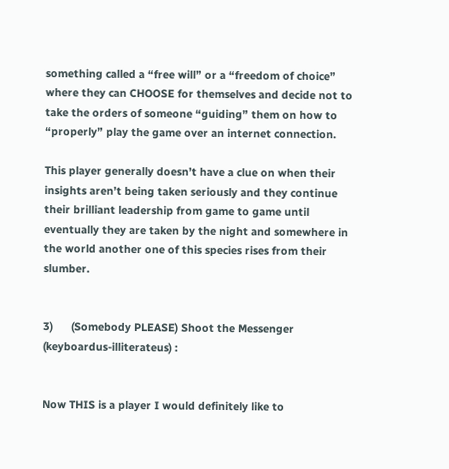something called a “free will” or a “freedom of choice” where they can CHOOSE for themselves and decide not to take the orders of someone “guiding” them on how to “properly” play the game over an internet connection.

This player generally doesn’t have a clue on when their insights aren’t being taken seriously and they continue their brilliant leadership from game to game until eventually they are taken by the night and somewhere in the world another one of this species rises from their slumber.


3)      (Somebody PLEASE) Shoot the Messenger (keyboardus-illiterateus) :


Now THIS is a player I would definitely like to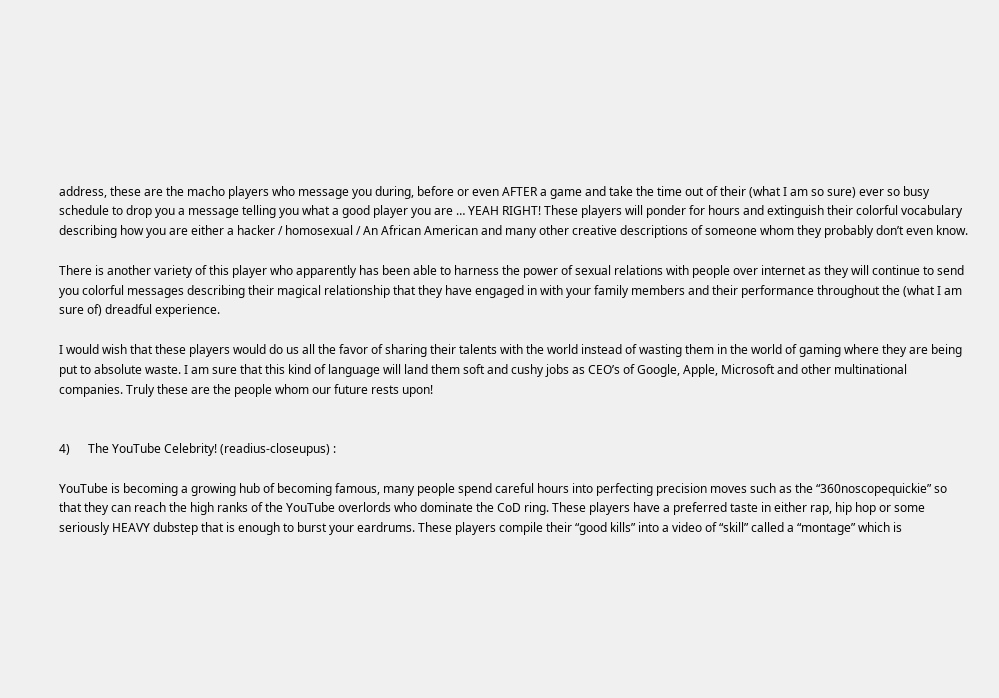address, these are the macho players who message you during, before or even AFTER a game and take the time out of their (what I am so sure) ever so busy schedule to drop you a message telling you what a good player you are … YEAH RIGHT! These players will ponder for hours and extinguish their colorful vocabulary describing how you are either a hacker / homosexual / An African American and many other creative descriptions of someone whom they probably don’t even know.

There is another variety of this player who apparently has been able to harness the power of sexual relations with people over internet as they will continue to send you colorful messages describing their magical relationship that they have engaged in with your family members and their performance throughout the (what I am sure of) dreadful experience.

I would wish that these players would do us all the favor of sharing their talents with the world instead of wasting them in the world of gaming where they are being put to absolute waste. I am sure that this kind of language will land them soft and cushy jobs as CEO’s of Google, Apple, Microsoft and other multinational companies. Truly these are the people whom our future rests upon!


4)      The YouTube Celebrity! (readius-closeupus) :

YouTube is becoming a growing hub of becoming famous, many people spend careful hours into perfecting precision moves such as the “360noscopequickie” so that they can reach the high ranks of the YouTube overlords who dominate the CoD ring. These players have a preferred taste in either rap, hip hop or some seriously HEAVY dubstep that is enough to burst your eardrums. These players compile their “good kills” into a video of “skill” called a “montage” which is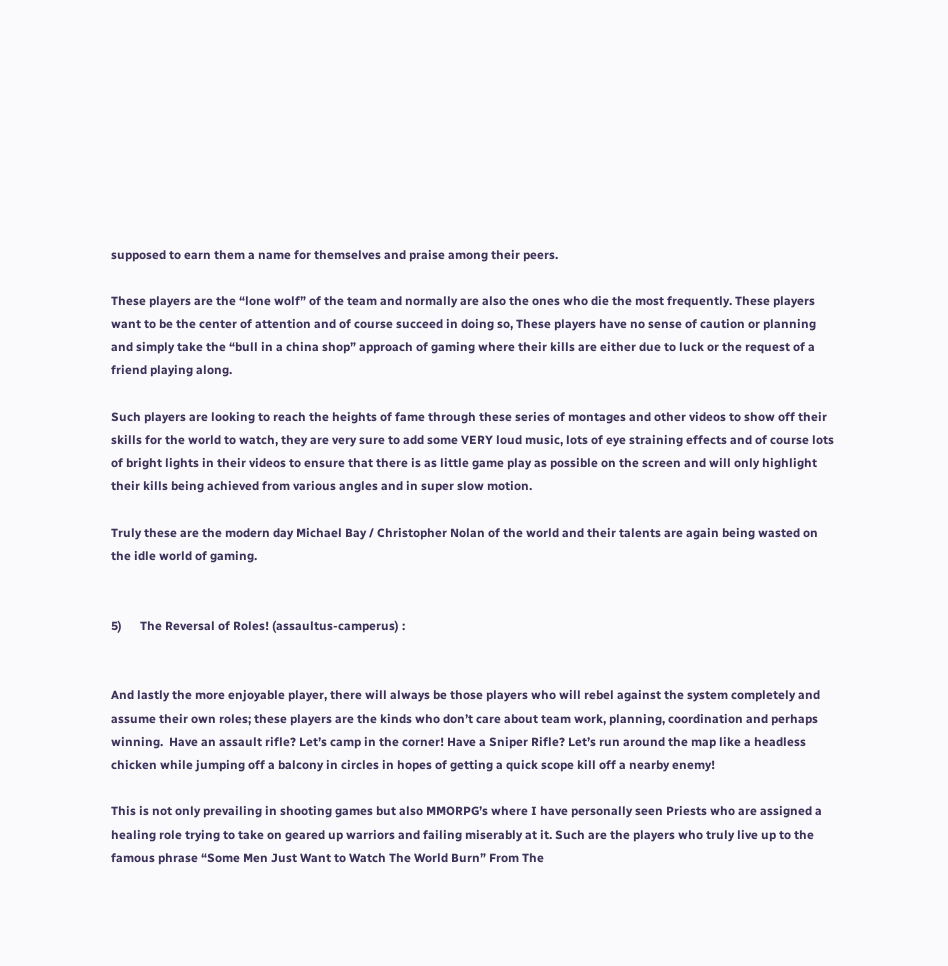supposed to earn them a name for themselves and praise among their peers.

These players are the “lone wolf” of the team and normally are also the ones who die the most frequently. These players want to be the center of attention and of course succeed in doing so, These players have no sense of caution or planning and simply take the “bull in a china shop” approach of gaming where their kills are either due to luck or the request of a friend playing along.

Such players are looking to reach the heights of fame through these series of montages and other videos to show off their skills for the world to watch, they are very sure to add some VERY loud music, lots of eye straining effects and of course lots of bright lights in their videos to ensure that there is as little game play as possible on the screen and will only highlight their kills being achieved from various angles and in super slow motion.

Truly these are the modern day Michael Bay / Christopher Nolan of the world and their talents are again being wasted on the idle world of gaming.


5)      The Reversal of Roles! (assaultus-camperus) :


And lastly the more enjoyable player, there will always be those players who will rebel against the system completely and assume their own roles; these players are the kinds who don’t care about team work, planning, coordination and perhaps winning.  Have an assault rifle? Let’s camp in the corner! Have a Sniper Rifle? Let’s run around the map like a headless chicken while jumping off a balcony in circles in hopes of getting a quick scope kill off a nearby enemy!

This is not only prevailing in shooting games but also MMORPG’s where I have personally seen Priests who are assigned a healing role trying to take on geared up warriors and failing miserably at it. Such are the players who truly live up to the famous phrase “Some Men Just Want to Watch The World Burn” From The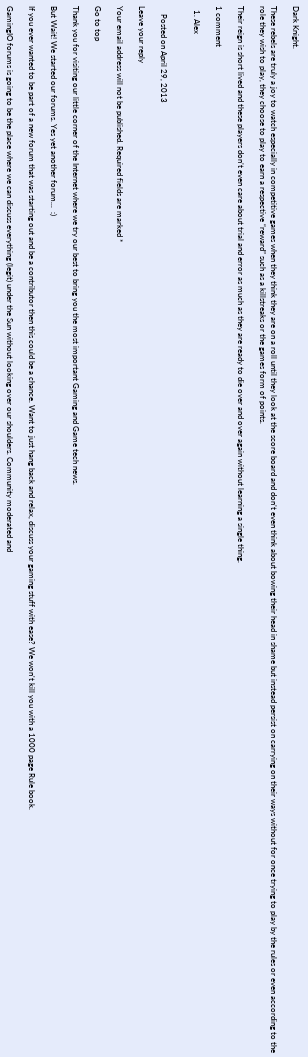Dark Knight.

These rebels are truly a joy to watch especially in competitive games when they think they are on a roll until they look at the score board and don’t even think about bowing their head in shame but instead persist on carrying on their ways without for once trying to play by the rules or even according to the role they wish to play, they choose to play to earn a respective “reward” such as a killstreaks or the games form of points.

Their reign is short lived and these players don’t even care about trial and error as much as they are ready to die over and over again without learning a single thing.

1 comment

  1. Alex


    Posted on April 29, 2013

Leave your reply

Your email address will not be published. Required fields are marked *

Go to top

Thank you for visiting our little corner of the Internet where we try our best to bring you the most important Gaming and Game tech news.

But Wait! We started our forums. Yes yet another forum...  :)

If you ever wanted to be part of a new forum that was starting out and be a contributor then this could be a chance. Want to just hang back and relax, discuss your gaming stuff with ease? We won't kill you with a 1000 page Rule book.

GamingIO forums is going to be the place where we can discuss everything (legit) under the Sun without looking over our shoulders. Community moderated and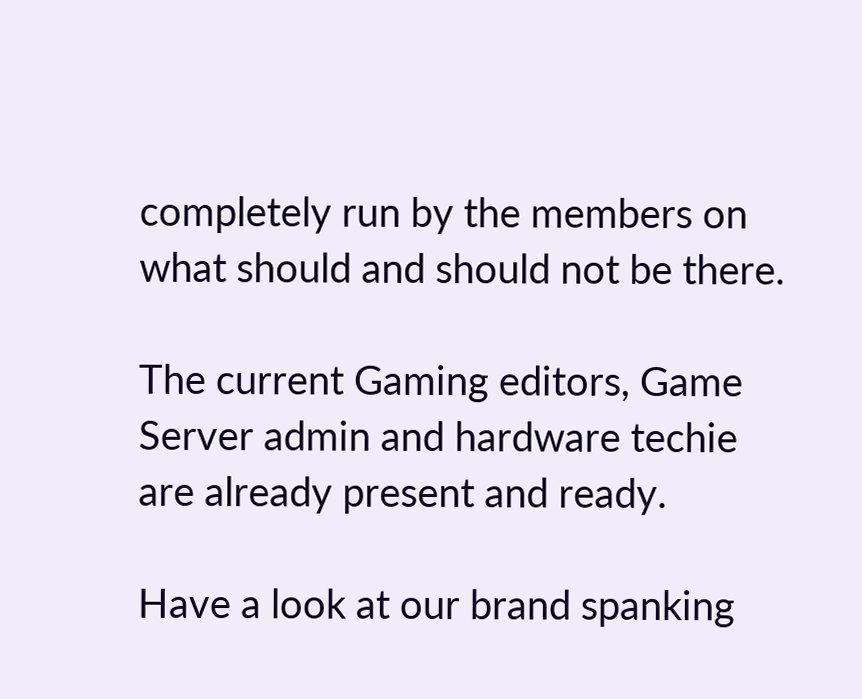completely run by the members on what should and should not be there.

The current Gaming editors, Game Server admin and hardware techie are already present and ready.

Have a look at our brand spanking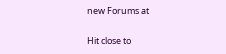new Forums at

Hit close to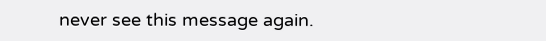never see this message again.